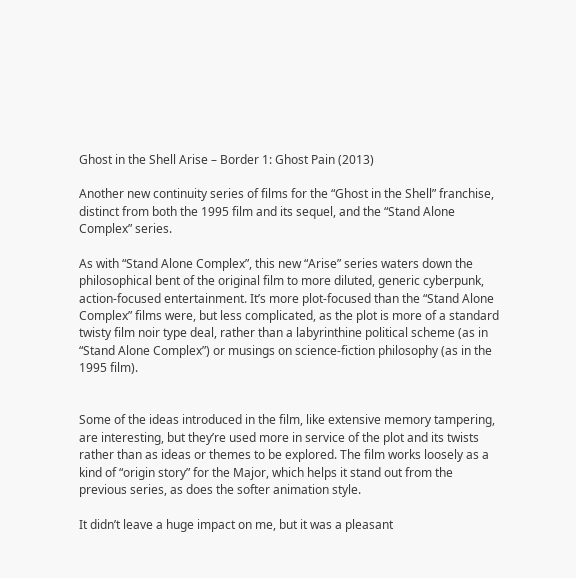Ghost in the Shell Arise – Border 1: Ghost Pain (2013)

Another new continuity series of films for the “Ghost in the Shell” franchise, distinct from both the 1995 film and its sequel, and the “Stand Alone Complex” series.

As with “Stand Alone Complex”, this new “Arise” series waters down the philosophical bent of the original film to more diluted, generic cyberpunk, action-focused entertainment. It’s more plot-focused than the “Stand Alone Complex” films were, but less complicated, as the plot is more of a standard twisty film noir type deal, rather than a labyrinthine political scheme (as in “Stand Alone Complex”) or musings on science-fiction philosophy (as in the 1995 film).


Some of the ideas introduced in the film, like extensive memory tampering, are interesting, but they’re used more in service of the plot and its twists rather than as ideas or themes to be explored. The film works loosely as a kind of “origin story” for the Major, which helps it stand out from the previous series, as does the softer animation style.

It didn’t leave a huge impact on me, but it was a pleasant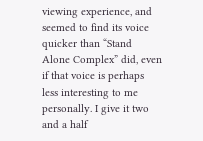viewing experience, and seemed to find its voice quicker than “Stand Alone Complex” did, even if that voice is perhaps less interesting to me personally. I give it two and a half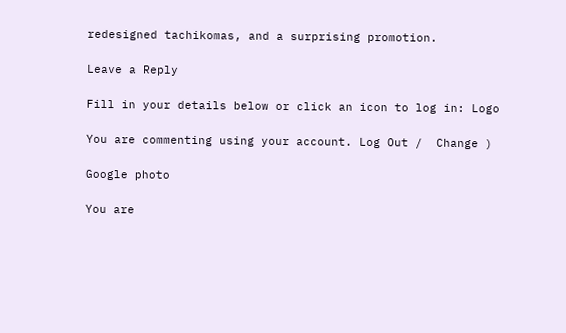redesigned tachikomas, and a surprising promotion.

Leave a Reply

Fill in your details below or click an icon to log in: Logo

You are commenting using your account. Log Out /  Change )

Google photo

You are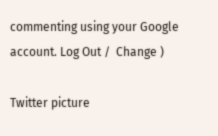commenting using your Google account. Log Out /  Change )

Twitter picture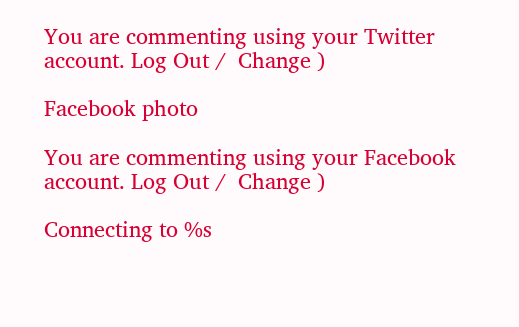You are commenting using your Twitter account. Log Out /  Change )

Facebook photo

You are commenting using your Facebook account. Log Out /  Change )

Connecting to %s